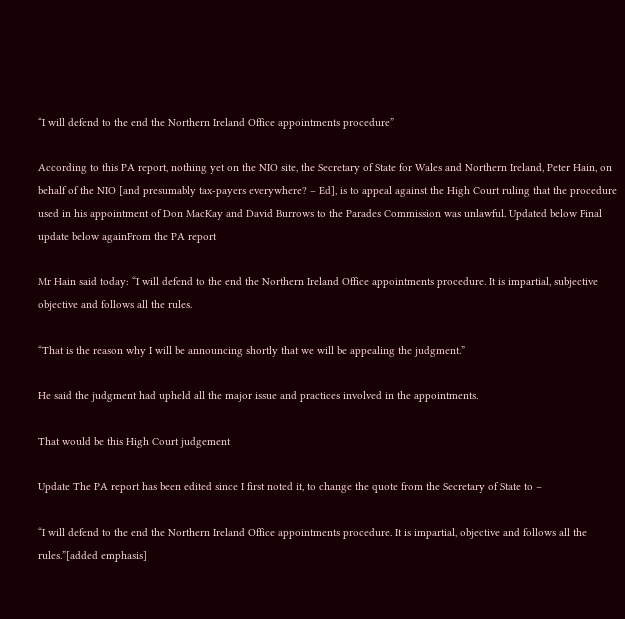“I will defend to the end the Northern Ireland Office appointments procedure”

According to this PA report, nothing yet on the NIO site, the Secretary of State for Wales and Northern Ireland, Peter Hain, on behalf of the NIO [and presumably tax-payers everywhere? – Ed], is to appeal against the High Court ruling that the procedure used in his appointment of Don MacKay and David Burrows to the Parades Commission was unlawful. Updated below Final update below againFrom the PA report

Mr Hain said today: “I will defend to the end the Northern Ireland Office appointments procedure. It is impartial, subjective objective and follows all the rules.

“That is the reason why I will be announcing shortly that we will be appealing the judgment.”

He said the judgment had upheld all the major issue and practices involved in the appointments.

That would be this High Court judgement

Update The PA report has been edited since I first noted it, to change the quote from the Secretary of State to –

“I will defend to the end the Northern Ireland Office appointments procedure. It is impartial, objective and follows all the rules.”[added emphasis]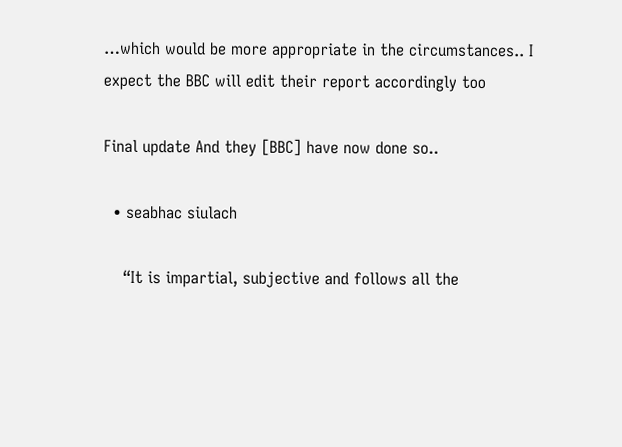…which would be more appropriate in the circumstances.. I expect the BBC will edit their report accordingly too

Final update And they [BBC] have now done so..

  • seabhac siulach

    “It is impartial, subjective and follows all the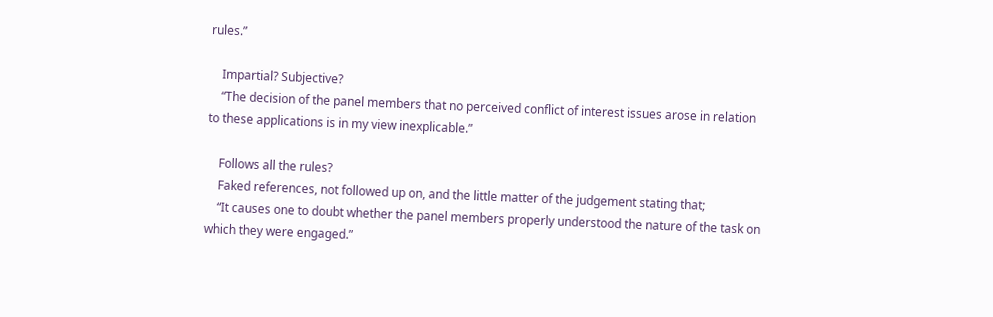rules.”

    Impartial? Subjective?
    “The decision of the panel members that no perceived conflict of interest issues arose in relation to these applications is in my view inexplicable.”

    Follows all the rules?
    Faked references, not followed up on, and the little matter of the judgement stating that;
    “It causes one to doubt whether the panel members properly understood the nature of the task on which they were engaged.”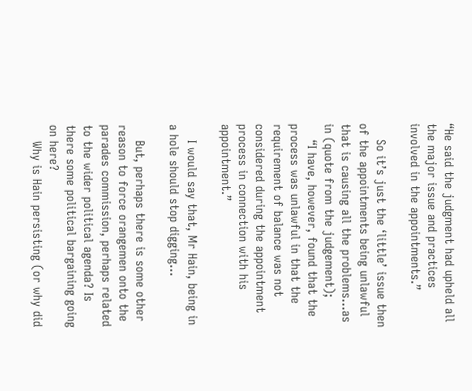“He said the judgment had upheld all the major issue and practices involved in the appointments.”

    So it’s just the ‘little’ issue then of the appointments being unlawful that is causing all the problems…as in (quote from the judgement);
    “I have, however, found that the process was unlawful in that the requirement of balance was not considered during the appointment process in connection with his appointment.”

    I would say that, Mr Hain, being in a hole should stop digging…

    But, perhaps there is some other reason to force orangemen onto the parades commission, perhaps related to the wider political agenda? Is there some political bargaining going on here?
    Why is Hain persisting (or why did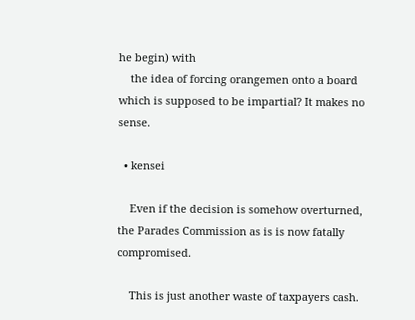he begin) with
    the idea of forcing orangemen onto a board which is supposed to be impartial? It makes no sense.

  • kensei

    Even if the decision is somehow overturned, the Parades Commission as is is now fatally compromised.

    This is just another waste of taxpayers cash.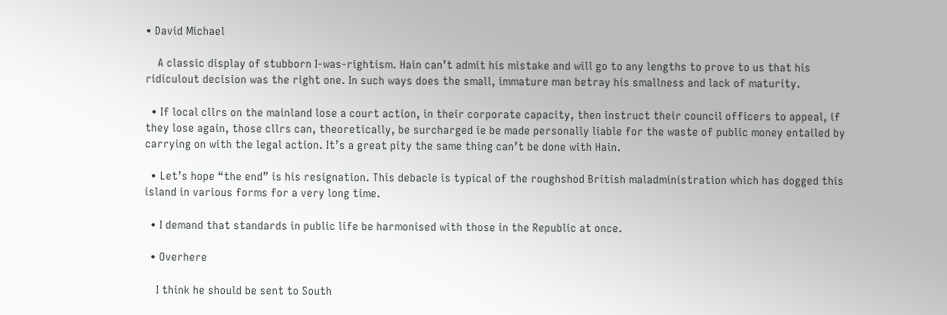• David Michael

    A classic display of stubborn I-was-rightism. Hain can’t admit his mistake and will go to any lengths to prove to us that his ridiculout decision was the right one. In such ways does the small, immature man betray his smallness and lack of maturity.

  • If local cllrs on the mainland lose a court action, in their corporate capacity, then instruct their council officers to appeal, if they lose again, those cllrs can, theoretically, be surcharged ie be made personally liable for the waste of public money entailed by carrying on with the legal action. It’s a great pity the same thing can’t be done with Hain.

  • Let’s hope “the end” is his resignation. This debacle is typical of the roughshod British maladministration which has dogged this island in various forms for a very long time.

  • I demand that standards in public life be harmonised with those in the Republic at once.

  • Overhere

    I think he should be sent to South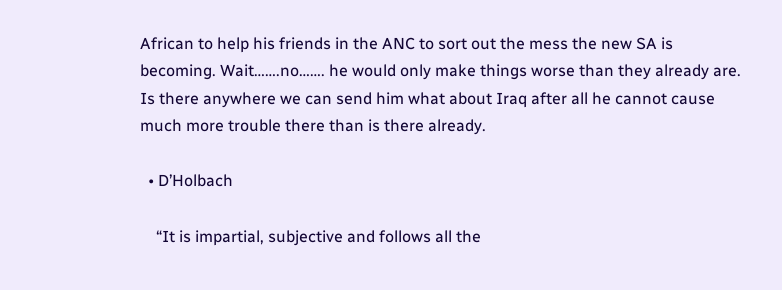African to help his friends in the ANC to sort out the mess the new SA is becoming. Wait…….no……. he would only make things worse than they already are. Is there anywhere we can send him what about Iraq after all he cannot cause much more trouble there than is there already.

  • D’Holbach

    “It is impartial, subjective and follows all the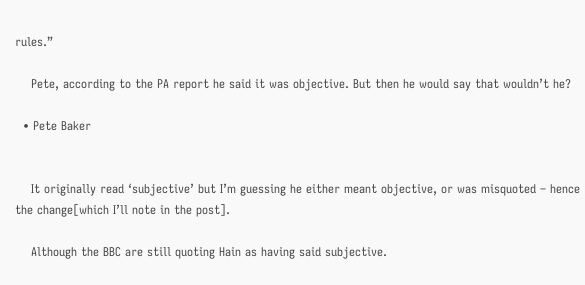rules.”

    Pete, according to the PA report he said it was objective. But then he would say that wouldn’t he?

  • Pete Baker


    It originally read ‘subjective’ but I’m guessing he either meant objective, or was misquoted – hence the change[which I’ll note in the post].

    Although the BBC are still quoting Hain as having said subjective.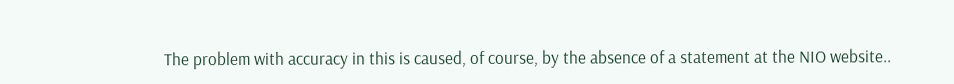The problem with accuracy in this is caused, of course, by the absence of a statement at the NIO website..